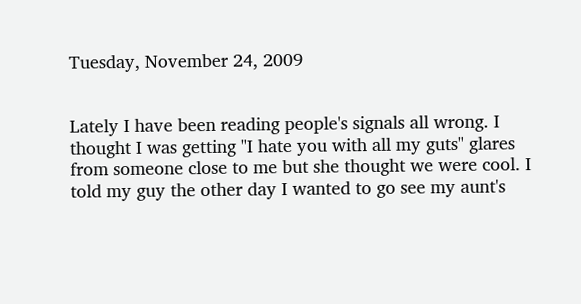Tuesday, November 24, 2009


Lately I have been reading people's signals all wrong. I thought I was getting "I hate you with all my guts" glares from someone close to me but she thought we were cool. I told my guy the other day I wanted to go see my aunt's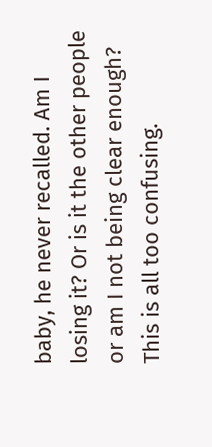baby, he never recalled. Am I losing it? Or is it the other people or am I not being clear enough? This is all too confusing.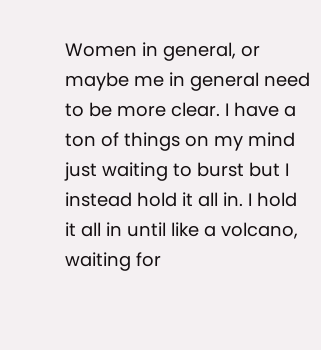Women in general, or maybe me in general need to be more clear. I have a ton of things on my mind just waiting to burst but I instead hold it all in. I hold it all in until like a volcano, waiting for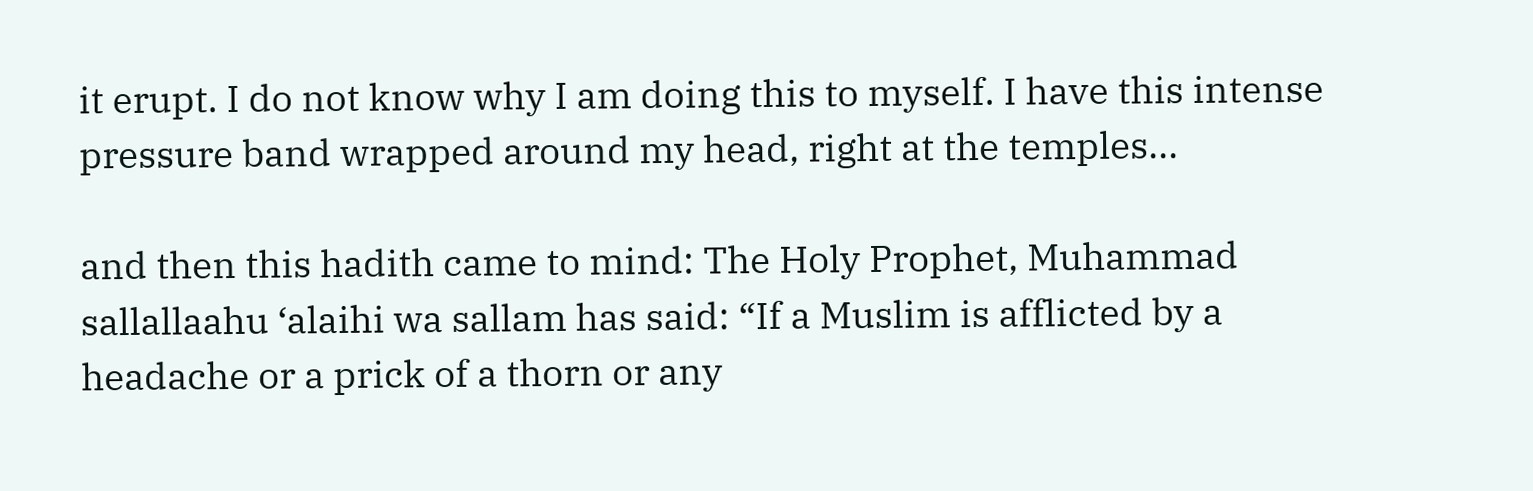it erupt. I do not know why I am doing this to myself. I have this intense pressure band wrapped around my head, right at the temples...

and then this hadith came to mind: The Holy Prophet, Muhammad sallallaahu ‘alaihi wa sallam has said: “If a Muslim is afflicted by a headache or a prick of a thorn or any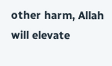other harm, Allah will elevate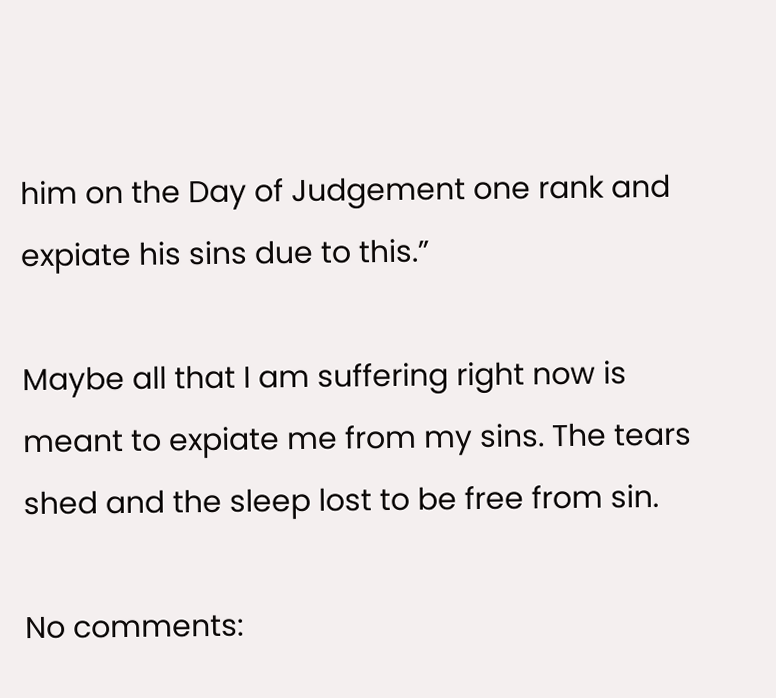him on the Day of Judgement one rank and expiate his sins due to this.”

Maybe all that I am suffering right now is meant to expiate me from my sins. The tears shed and the sleep lost to be free from sin.

No comments: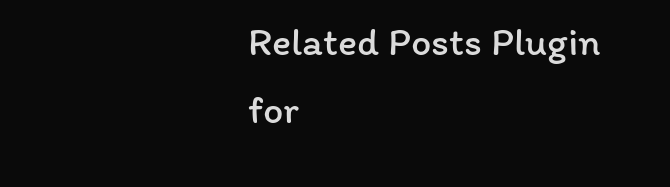Related Posts Plugin for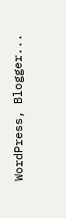WordPress, Blogger...